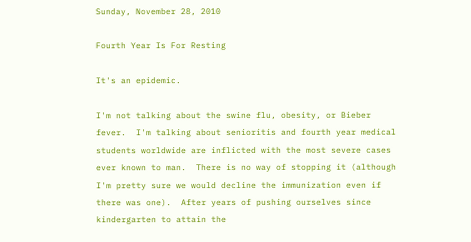Sunday, November 28, 2010

Fourth Year Is For Resting

It's an epidemic.

I'm not talking about the swine flu, obesity, or Bieber fever.  I'm talking about senioritis and fourth year medical students worldwide are inflicted with the most severe cases ever known to man.  There is no way of stopping it (although I'm pretty sure we would decline the immunization even if there was one).  After years of pushing ourselves since kindergarten to attain the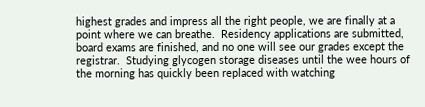highest grades and impress all the right people, we are finally at a point where we can breathe.  Residency applications are submitted, board exams are finished, and no one will see our grades except the registrar.  Studying glycogen storage diseases until the wee hours of the morning has quickly been replaced with watching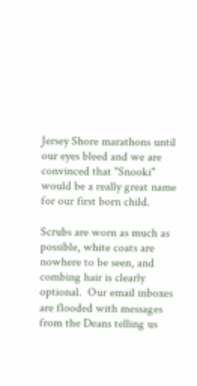Jersey Shore marathons until our eyes bleed and we are convinced that "Snooki" would be a really great name for our first born child.

Scrubs are worn as much as possible, white coats are nowhere to be seen, and combing hair is clearly optional.  Our email inboxes are flooded with messages from the Deans telling us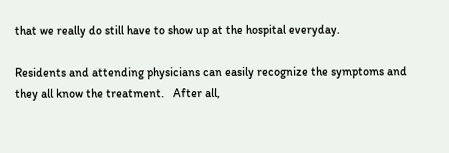that we really do still have to show up at the hospital everyday.

Residents and attending physicians can easily recognize the symptoms and they all know the treatment.   After all,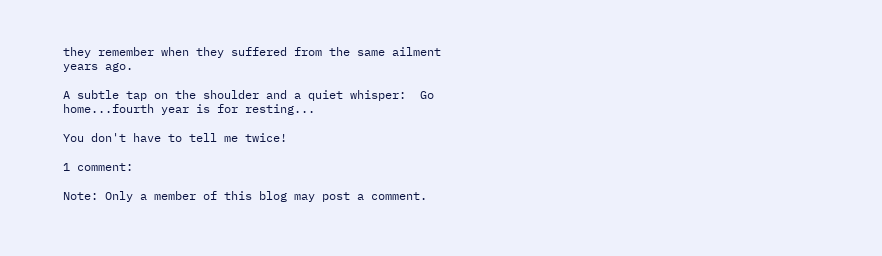they remember when they suffered from the same ailment years ago.

A subtle tap on the shoulder and a quiet whisper:  Go home...fourth year is for resting...

You don't have to tell me twice!

1 comment:

Note: Only a member of this blog may post a comment.